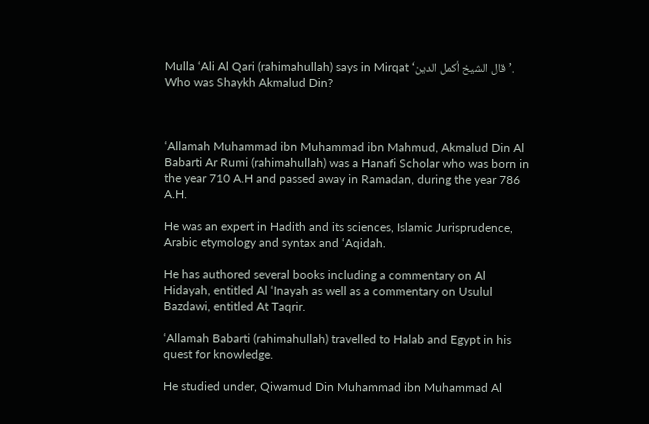Mulla ‘Ali Al Qari (rahimahullah) says in Mirqat ‘قال الشيخ أكمل الدين’. Who was Shaykh Akmalud Din?



‘Allamah Muhammad ibn Muhammad ibn Mahmud, Akmalud Din Al Babarti Ar Rumi (rahimahullah) was a Hanafi Scholar who was born in the year 710 A.H and passed away in Ramadan, during the year 786 A.H.

He was an expert in Hadith and its sciences, Islamic Jurisprudence, Arabic etymology and syntax and ‘Aqidah.

He has authored several books including a commentary on Al Hidayah, entitled Al ‘Inayah as well as a commentary on Usulul Bazdawi, entitled At Taqrir.

‘Allamah Babarti (rahimahullah) travelled to Halab and Egypt in his quest for knowledge.

He studied under, Qiwamud Din Muhammad ibn Muhammad Al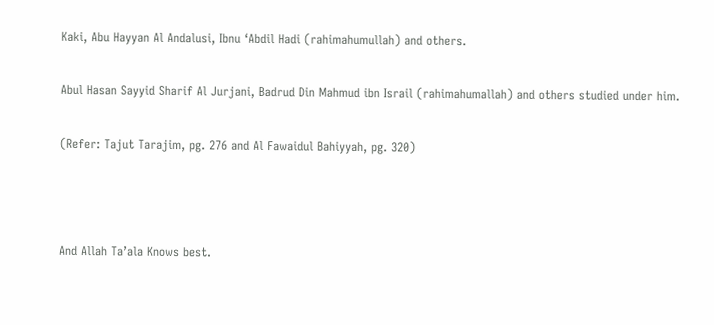Kaki, Abu Hayyan Al Andalusi, Ibnu ‘Abdil Hadi (rahimahumullah) and others.

Abul Hasan Sayyid Sharif Al Jurjani, Badrud Din Mahmud ibn Israil (rahimahumallah) and others studied under him.

(Refer: Tajut Tarajim, pg. 276 and Al Fawaidul Bahiyyah, pg. 320)



And Allah Ta’ala Knows best.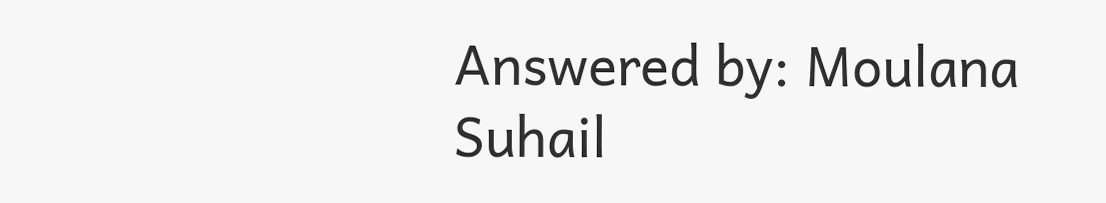Answered by: Moulana Suhail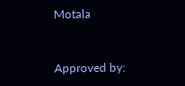Motala


Approved by: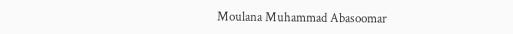Moulana Muhammad Abasoomar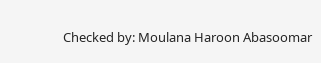Checked by: Moulana Haroon Abasoomar